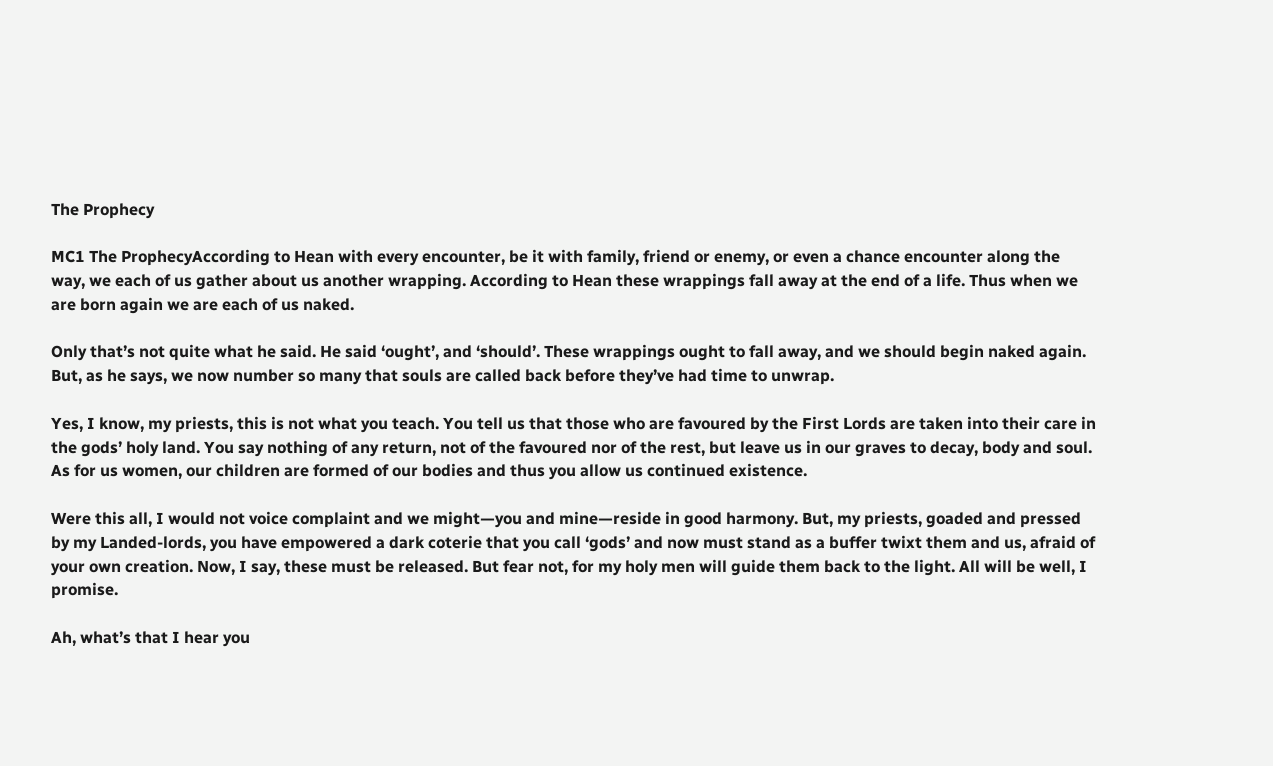The Prophecy

MC1 The ProphecyAccording to Hean with every encounter, be it with family, friend or enemy, or even a chance encounter along the way, we each of us gather about us another wrapping. According to Hean these wrappings fall away at the end of a life. Thus when we are born again we are each of us naked.

Only that’s not quite what he said. He said ‘ought’, and ‘should’. These wrappings ought to fall away, and we should begin naked again. But, as he says, we now number so many that souls are called back before they’ve had time to unwrap.

Yes, I know, my priests, this is not what you teach. You tell us that those who are favoured by the First Lords are taken into their care in the gods’ holy land. You say nothing of any return, not of the favoured nor of the rest, but leave us in our graves to decay, body and soul. As for us women, our children are formed of our bodies and thus you allow us continued existence.

Were this all, I would not voice complaint and we might—you and mine—reside in good harmony. But, my priests, goaded and pressed by my Landed-lords, you have empowered a dark coterie that you call ‘gods’ and now must stand as a buffer twixt them and us, afraid of your own creation. Now, I say, these must be released. But fear not, for my holy men will guide them back to the light. All will be well, I promise.

Ah, what’s that I hear you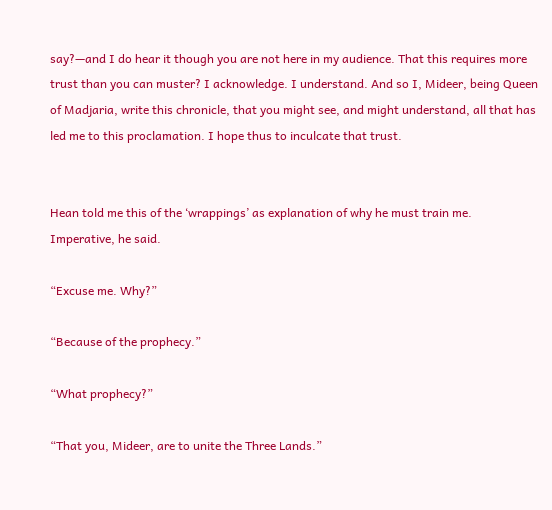say?—and I do hear it though you are not here in my audience. That this requires more trust than you can muster? I acknowledge. I understand. And so I, Mideer, being Queen of Madjaria, write this chronicle, that you might see, and might understand, all that has led me to this proclamation. I hope thus to inculcate that trust.


Hean told me this of the ‘wrappings’ as explanation of why he must train me. Imperative, he said.

“Excuse me. Why?”

“Because of the prophecy.”

“What prophecy?”

“That you, Mideer, are to unite the Three Lands.”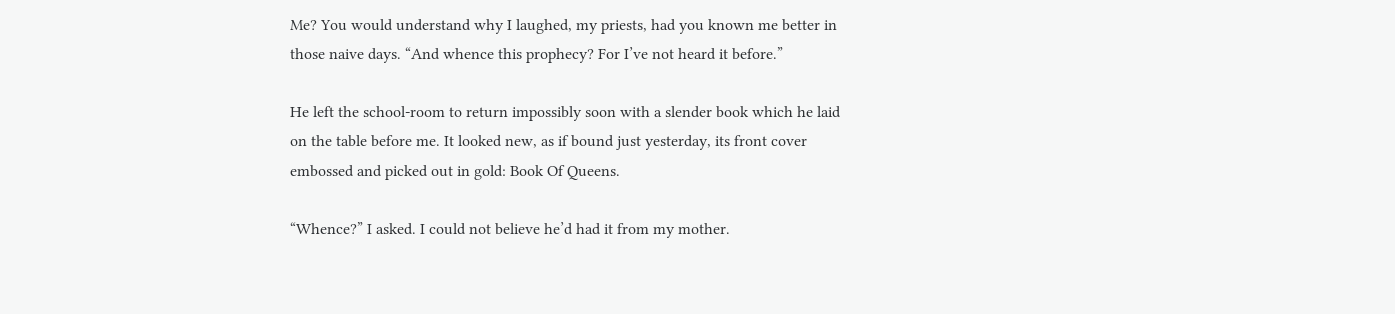Me? You would understand why I laughed, my priests, had you known me better in those naive days. “And whence this prophecy? For I’ve not heard it before.”

He left the school-room to return impossibly soon with a slender book which he laid on the table before me. It looked new, as if bound just yesterday, its front cover embossed and picked out in gold: Book Of Queens.

“Whence?” I asked. I could not believe he’d had it from my mother.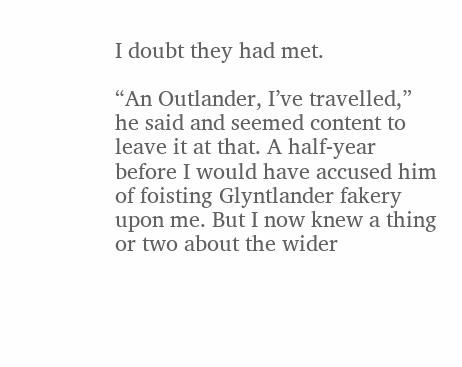I doubt they had met.

“An Outlander, I’ve travelled,” he said and seemed content to leave it at that. A half-year before I would have accused him of foisting Glyntlander fakery upon me. But I now knew a thing or two about the wider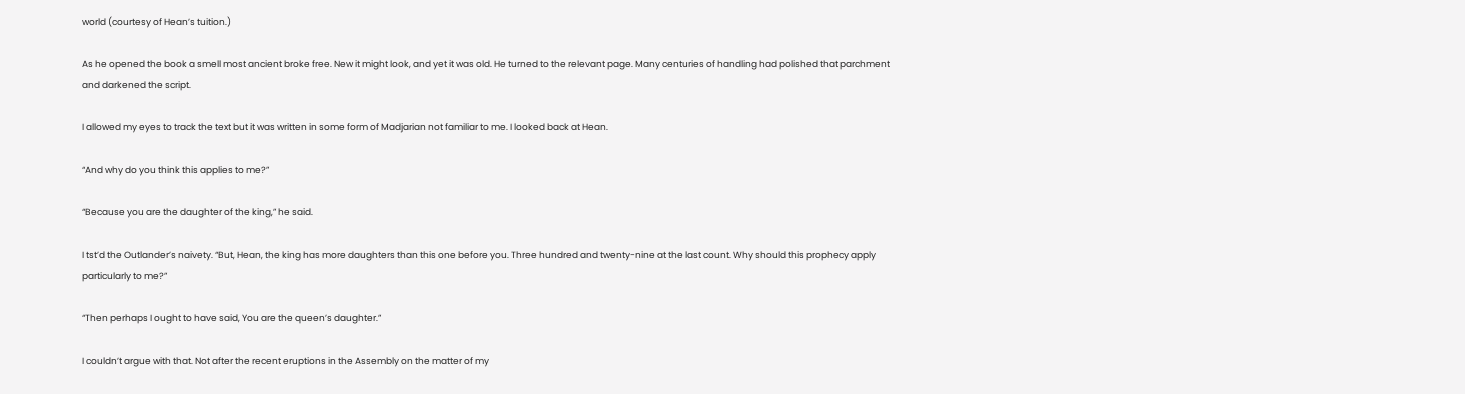world (courtesy of Hean’s tuition.)

As he opened the book a smell most ancient broke free. New it might look, and yet it was old. He turned to the relevant page. Many centuries of handling had polished that parchment and darkened the script.

I allowed my eyes to track the text but it was written in some form of Madjarian not familiar to me. I looked back at Hean.

“And why do you think this applies to me?”

“Because you are the daughter of the king,” he said.

I tst’d the Outlander’s naivety. “But, Hean, the king has more daughters than this one before you. Three hundred and twenty-nine at the last count. Why should this prophecy apply particularly to me?”

“Then perhaps I ought to have said, You are the queen’s daughter.”

I couldn’t argue with that. Not after the recent eruptions in the Assembly on the matter of my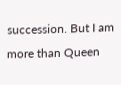succession. But I am more than Queen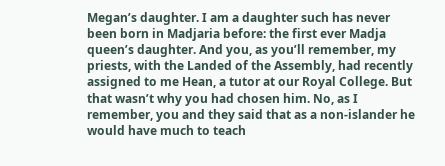Megan’s daughter. I am a daughter such has never been born in Madjaria before: the first ever Madja queen’s daughter. And you, as you’ll remember, my priests, with the Landed of the Assembly, had recently assigned to me Hean, a tutor at our Royal College. But that wasn’t why you had chosen him. No, as I remember, you and they said that as a non-islander he would have much to teach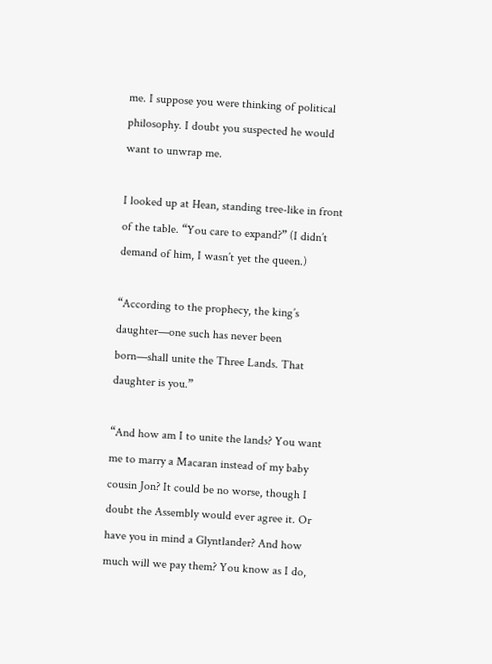me. I suppose you were thinking of political philosophy. I doubt you suspected he would want to unwrap me.

I looked up at Hean, standing tree-like in front of the table. “You care to expand?” (I didn’t demand of him, I wasn’t yet the queen.)

“According to the prophecy, the king’s daughter—one such has never been born—shall unite the Three Lands. That daughter is you.”

“And how am I to unite the lands? You want me to marry a Macaran instead of my baby cousin Jon? It could be no worse, though I doubt the Assembly would ever agree it. Or have you in mind a Glyntlander? And how much will we pay them? You know as I do,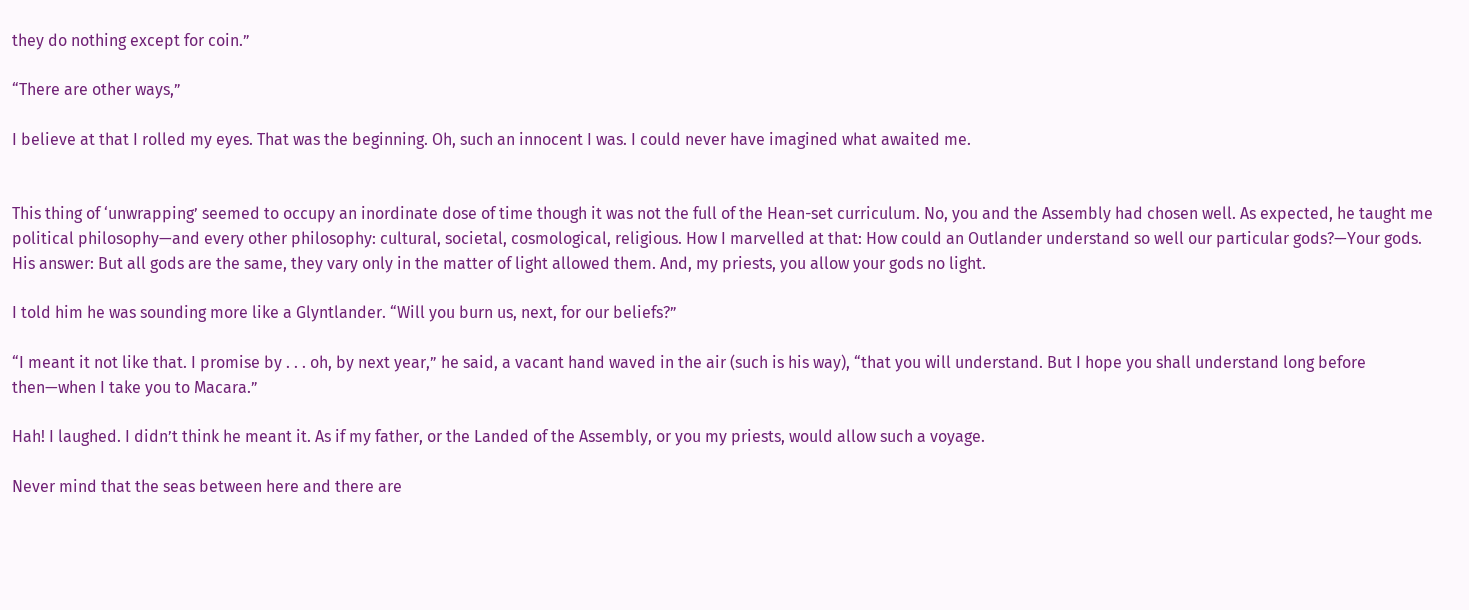they do nothing except for coin.”

“There are other ways,”

I believe at that I rolled my eyes. That was the beginning. Oh, such an innocent I was. I could never have imagined what awaited me.


This thing of ‘unwrapping’ seemed to occupy an inordinate dose of time though it was not the full of the Hean-set curriculum. No, you and the Assembly had chosen well. As expected, he taught me political philosophy—and every other philosophy: cultural, societal, cosmological, religious. How I marvelled at that: How could an Outlander understand so well our particular gods?—Your gods. His answer: But all gods are the same, they vary only in the matter of light allowed them. And, my priests, you allow your gods no light.

I told him he was sounding more like a Glyntlander. “Will you burn us, next, for our beliefs?”

“I meant it not like that. I promise by . . . oh, by next year,” he said, a vacant hand waved in the air (such is his way), “that you will understand. But I hope you shall understand long before then—when I take you to Macara.”

Hah! I laughed. I didn’t think he meant it. As if my father, or the Landed of the Assembly, or you my priests, would allow such a voyage.

Never mind that the seas between here and there are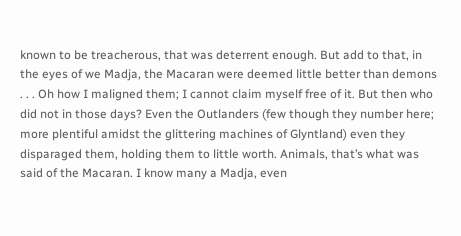known to be treacherous, that was deterrent enough. But add to that, in the eyes of we Madja, the Macaran were deemed little better than demons . . . Oh how I maligned them; I cannot claim myself free of it. But then who did not in those days? Even the Outlanders (few though they number here; more plentiful amidst the glittering machines of Glyntland) even they disparaged them, holding them to little worth. Animals, that’s what was said of the Macaran. I know many a Madja, even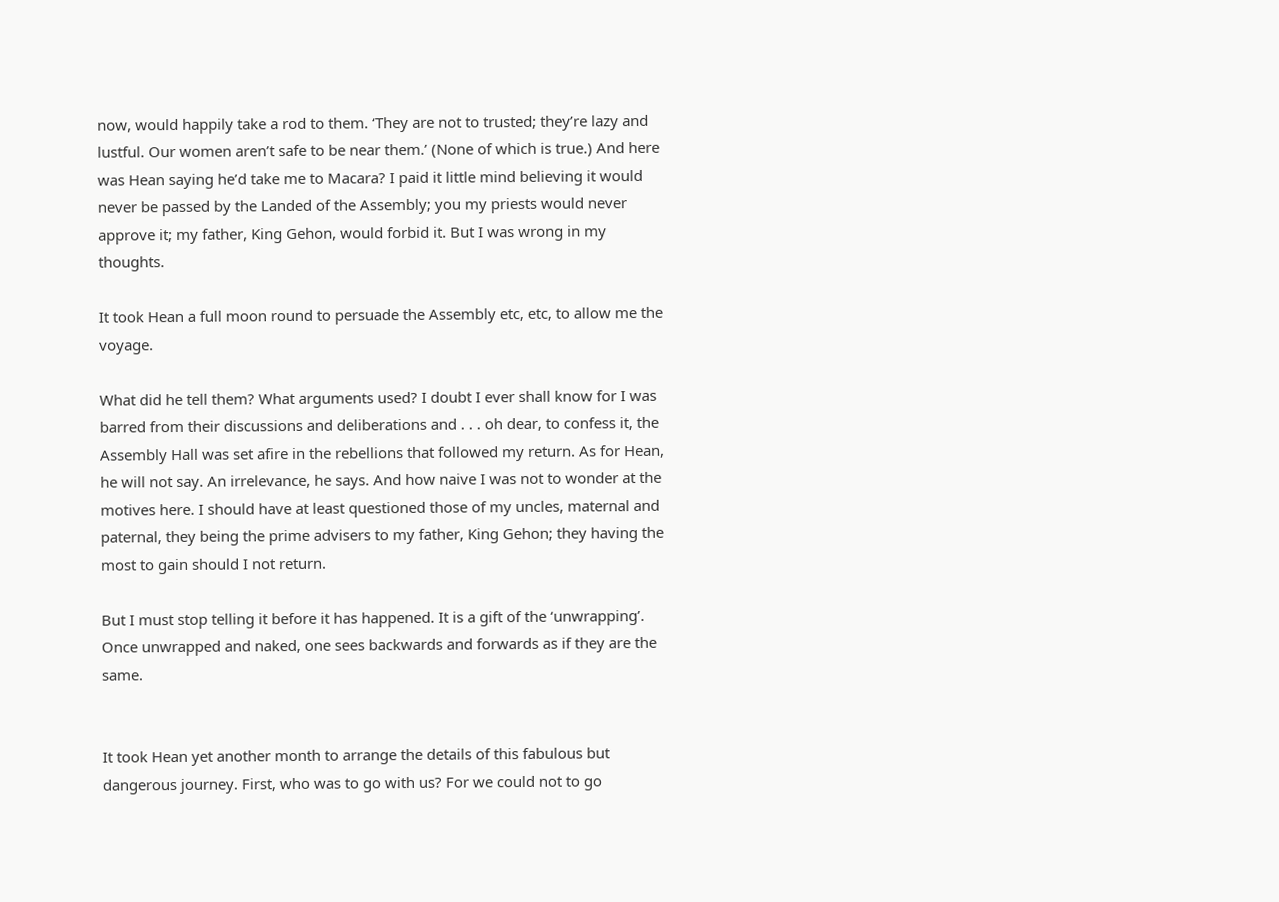now, would happily take a rod to them. ‘They are not to trusted; they’re lazy and lustful. Our women aren’t safe to be near them.’ (None of which is true.) And here was Hean saying he’d take me to Macara? I paid it little mind believing it would never be passed by the Landed of the Assembly; you my priests would never approve it; my father, King Gehon, would forbid it. But I was wrong in my thoughts.

It took Hean a full moon round to persuade the Assembly etc, etc, to allow me the voyage.

What did he tell them? What arguments used? I doubt I ever shall know for I was barred from their discussions and deliberations and . . . oh dear, to confess it, the Assembly Hall was set afire in the rebellions that followed my return. As for Hean, he will not say. An irrelevance, he says. And how naive I was not to wonder at the motives here. I should have at least questioned those of my uncles, maternal and paternal, they being the prime advisers to my father, King Gehon; they having the most to gain should I not return.

But I must stop telling it before it has happened. It is a gift of the ‘unwrapping’. Once unwrapped and naked, one sees backwards and forwards as if they are the same.


It took Hean yet another month to arrange the details of this fabulous but dangerous journey. First, who was to go with us? For we could not to go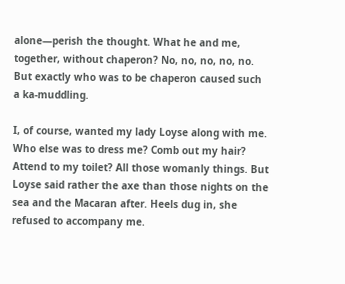alone—perish the thought. What he and me, together, without chaperon? No, no, no, no, no. But exactly who was to be chaperon caused such a ka-muddling.

I, of course, wanted my lady Loyse along with me. Who else was to dress me? Comb out my hair? Attend to my toilet? All those womanly things. But Loyse said rather the axe than those nights on the sea and the Macaran after. Heels dug in, she refused to accompany me.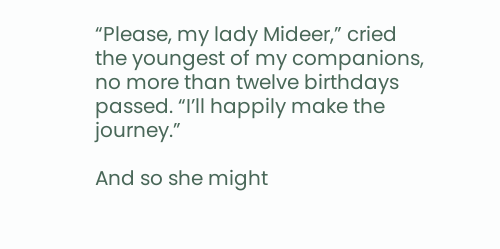“Please, my lady Mideer,” cried the youngest of my companions, no more than twelve birthdays passed. “I’ll happily make the journey.”

And so she might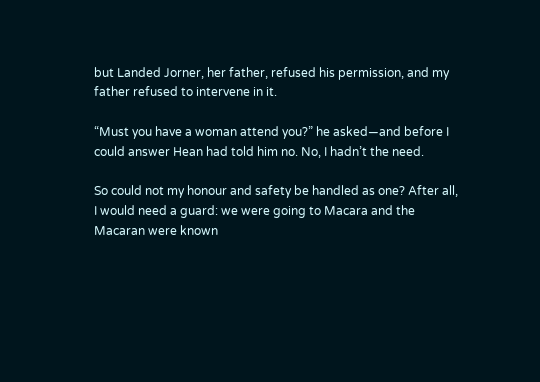but Landed Jorner, her father, refused his permission, and my father refused to intervene in it.

“Must you have a woman attend you?” he asked—and before I could answer Hean had told him no. No, I hadn’t the need.

So could not my honour and safety be handled as one? After all, I would need a guard: we were going to Macara and the Macaran were known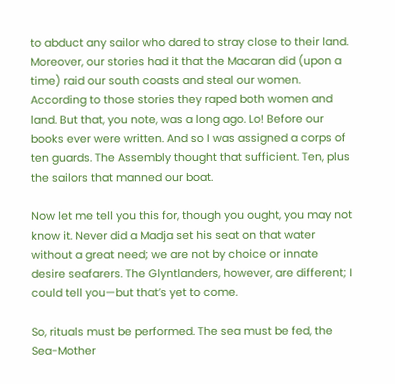to abduct any sailor who dared to stray close to their land. Moreover, our stories had it that the Macaran did (upon a time) raid our south coasts and steal our women. According to those stories they raped both women and land. But that, you note, was a long ago. Lo! Before our books ever were written. And so I was assigned a corps of ten guards. The Assembly thought that sufficient. Ten, plus the sailors that manned our boat.

Now let me tell you this for, though you ought, you may not know it. Never did a Madja set his seat on that water without a great need; we are not by choice or innate desire seafarers. The Glyntlanders, however, are different; I could tell you—but that’s yet to come.

So, rituals must be performed. The sea must be fed, the Sea-Mother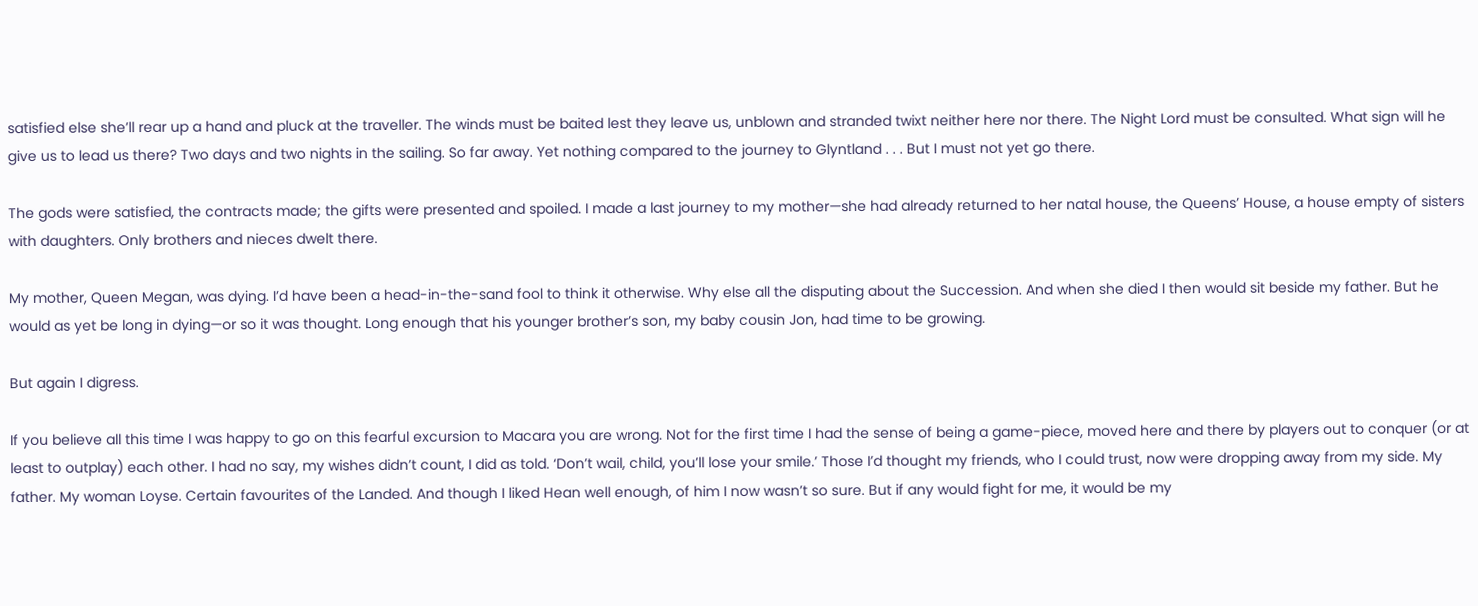satisfied else she’ll rear up a hand and pluck at the traveller. The winds must be baited lest they leave us, unblown and stranded twixt neither here nor there. The Night Lord must be consulted. What sign will he give us to lead us there? Two days and two nights in the sailing. So far away. Yet nothing compared to the journey to Glyntland . . . But I must not yet go there.

The gods were satisfied, the contracts made; the gifts were presented and spoiled. I made a last journey to my mother—she had already returned to her natal house, the Queens’ House, a house empty of sisters with daughters. Only brothers and nieces dwelt there.

My mother, Queen Megan, was dying. I’d have been a head-in-the-sand fool to think it otherwise. Why else all the disputing about the Succession. And when she died I then would sit beside my father. But he would as yet be long in dying—or so it was thought. Long enough that his younger brother’s son, my baby cousin Jon, had time to be growing.

But again I digress.

If you believe all this time I was happy to go on this fearful excursion to Macara you are wrong. Not for the first time I had the sense of being a game-piece, moved here and there by players out to conquer (or at least to outplay) each other. I had no say, my wishes didn’t count, I did as told. ‘Don’t wail, child, you’ll lose your smile.’ Those I’d thought my friends, who I could trust, now were dropping away from my side. My father. My woman Loyse. Certain favourites of the Landed. And though I liked Hean well enough, of him I now wasn’t so sure. But if any would fight for me, it would be my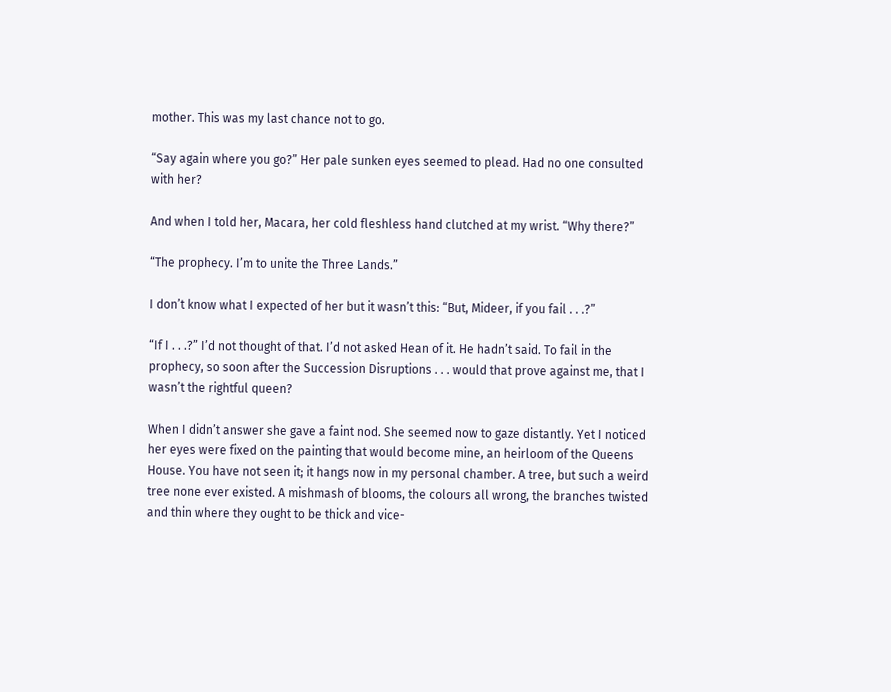mother. This was my last chance not to go.

“Say again where you go?” Her pale sunken eyes seemed to plead. Had no one consulted with her?

And when I told her, Macara, her cold fleshless hand clutched at my wrist. “Why there?”

“The prophecy. I’m to unite the Three Lands.”

I don’t know what I expected of her but it wasn’t this: “But, Mideer, if you fail . . .?”

“If I . . .?” I’d not thought of that. I’d not asked Hean of it. He hadn’t said. To fail in the prophecy, so soon after the Succession Disruptions . . . would that prove against me, that I wasn’t the rightful queen?

When I didn’t answer she gave a faint nod. She seemed now to gaze distantly. Yet I noticed her eyes were fixed on the painting that would become mine, an heirloom of the Queens House. You have not seen it; it hangs now in my personal chamber. A tree, but such a weird tree none ever existed. A mishmash of blooms, the colours all wrong, the branches twisted and thin where they ought to be thick and vice-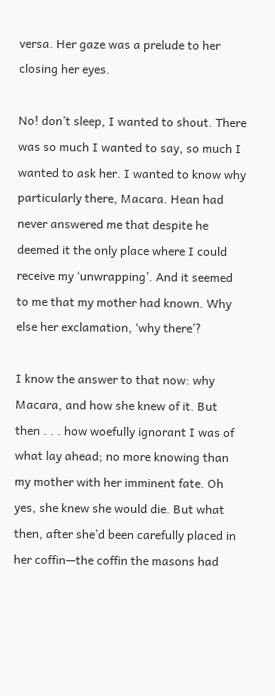versa. Her gaze was a prelude to her closing her eyes.

No! don’t sleep, I wanted to shout. There was so much I wanted to say, so much I wanted to ask her. I wanted to know why particularly there, Macara. Hean had never answered me that despite he deemed it the only place where I could receive my ‘unwrapping’. And it seemed to me that my mother had known. Why else her exclamation, ‘why there’?

I know the answer to that now: why Macara, and how she knew of it. But then . . . how woefully ignorant I was of what lay ahead; no more knowing than my mother with her imminent fate. Oh yes, she knew she would die. But what then, after she’d been carefully placed in her coffin—the coffin the masons had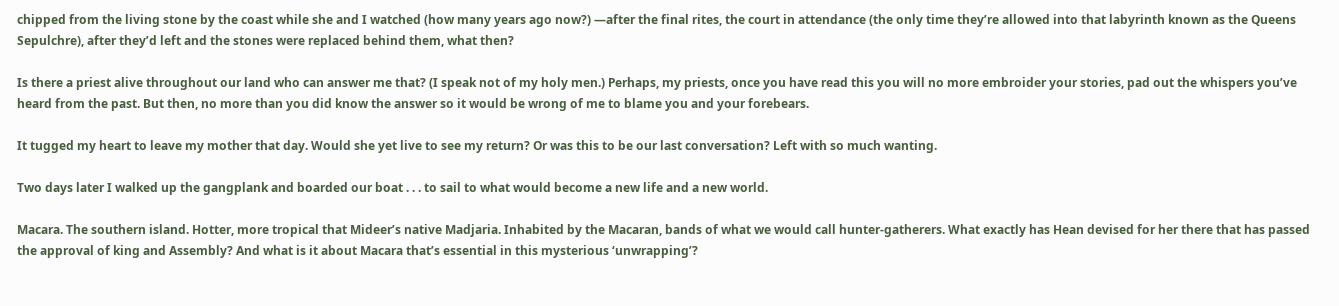chipped from the living stone by the coast while she and I watched (how many years ago now?) —after the final rites, the court in attendance (the only time they’re allowed into that labyrinth known as the Queens Sepulchre), after they’d left and the stones were replaced behind them, what then?

Is there a priest alive throughout our land who can answer me that? (I speak not of my holy men.) Perhaps, my priests, once you have read this you will no more embroider your stories, pad out the whispers you’ve heard from the past. But then, no more than you did know the answer so it would be wrong of me to blame you and your forebears.

It tugged my heart to leave my mother that day. Would she yet live to see my return? Or was this to be our last conversation? Left with so much wanting.

Two days later I walked up the gangplank and boarded our boat . . . to sail to what would become a new life and a new world.

Macara. The southern island. Hotter, more tropical that Mideer’s native Madjaria. Inhabited by the Macaran, bands of what we would call hunter-gatherers. What exactly has Hean devised for her there that has passed the approval of king and Assembly? And what is it about Macara that’s essential in this mysterious ‘unwrapping’?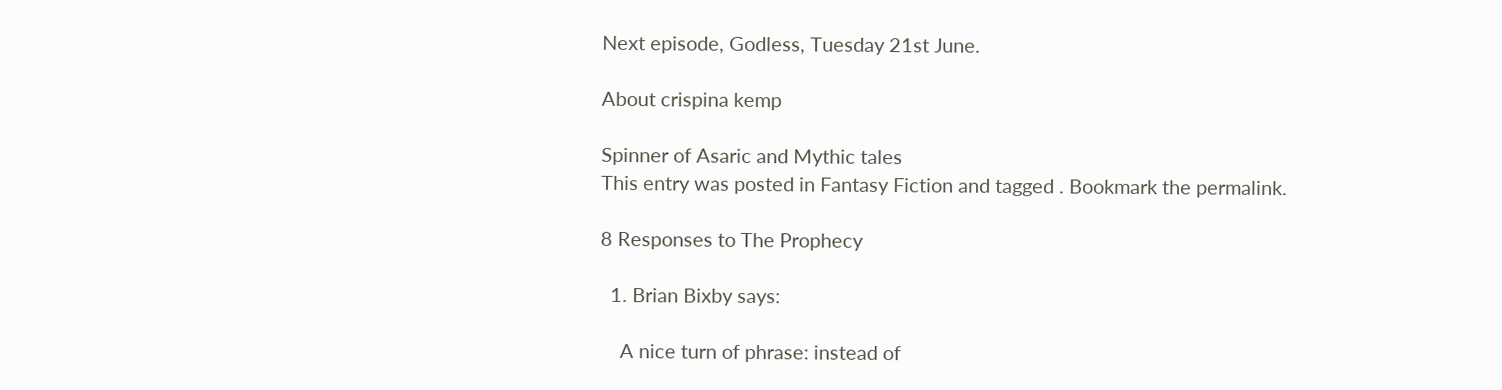Next episode, Godless, Tuesday 21st June.

About crispina kemp

Spinner of Asaric and Mythic tales
This entry was posted in Fantasy Fiction and tagged . Bookmark the permalink.

8 Responses to The Prophecy

  1. Brian Bixby says:

    A nice turn of phrase: instead of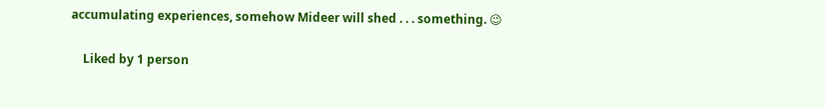accumulating experiences, somehow Mideer will shed . . . something. 😉

    Liked by 1 person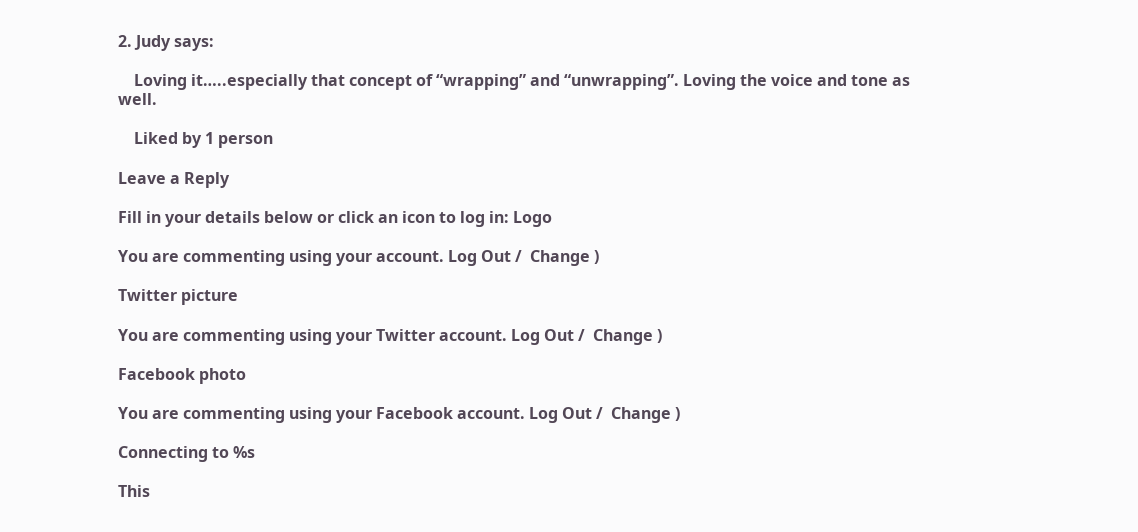2. Judy says:

    Loving it…..especially that concept of “wrapping” and “unwrapping”. Loving the voice and tone as well.

    Liked by 1 person

Leave a Reply

Fill in your details below or click an icon to log in: Logo

You are commenting using your account. Log Out /  Change )

Twitter picture

You are commenting using your Twitter account. Log Out /  Change )

Facebook photo

You are commenting using your Facebook account. Log Out /  Change )

Connecting to %s

This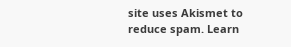site uses Akismet to reduce spam. Learn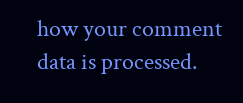how your comment data is processed.